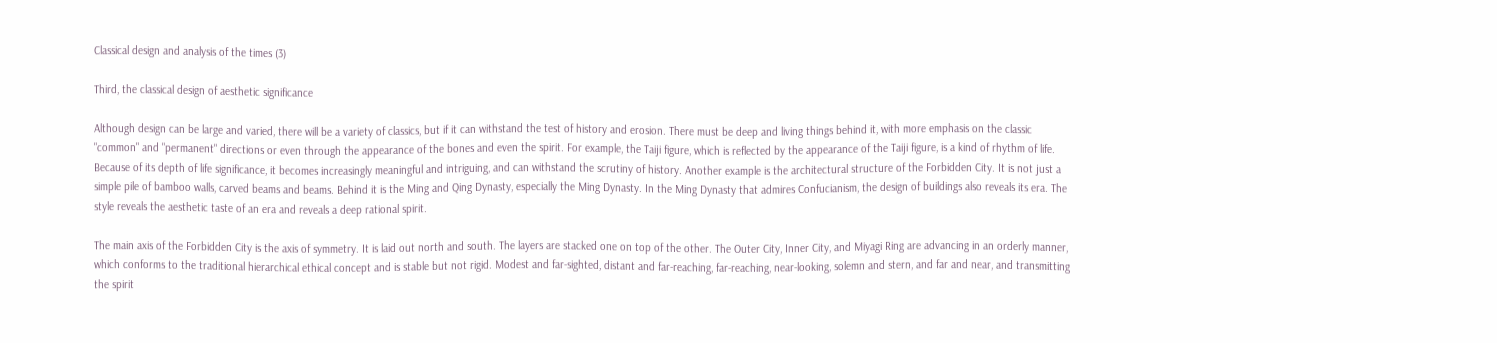Classical design and analysis of the times (3)

Third, the classical design of aesthetic significance

Although design can be large and varied, there will be a variety of classics, but if it can withstand the test of history and erosion. There must be deep and living things behind it, with more emphasis on the classic "common" and "permanent" directions or even through the appearance of the bones and even the spirit. For example, the Taiji figure, which is reflected by the appearance of the Taiji figure, is a kind of rhythm of life. Because of its depth of life significance, it becomes increasingly meaningful and intriguing, and can withstand the scrutiny of history. Another example is the architectural structure of the Forbidden City. It is not just a simple pile of bamboo walls, carved beams and beams. Behind it is the Ming and Qing Dynasty, especially the Ming Dynasty. In the Ming Dynasty that admires Confucianism, the design of buildings also reveals its era. The style reveals the aesthetic taste of an era and reveals a deep rational spirit.

The main axis of the Forbidden City is the axis of symmetry. It is laid out north and south. The layers are stacked one on top of the other. The Outer City, Inner City, and Miyagi Ring are advancing in an orderly manner, which conforms to the traditional hierarchical ethical concept and is stable but not rigid. Modest and far-sighted, distant and far-reaching, far-reaching, near-looking, solemn and stern, and far and near, and transmitting the spirit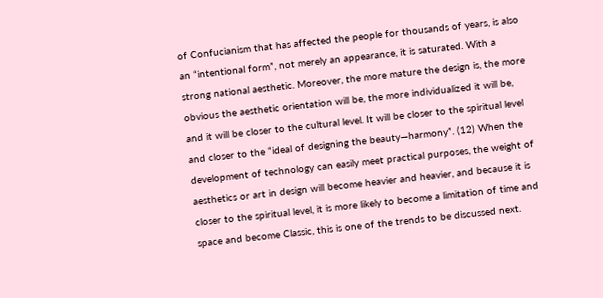of Confucianism that has affected the people for thousands of years, is also an “intentional form”, not merely an appearance, it is saturated. With a strong national aesthetic. Moreover, the more mature the design is, the more obvious the aesthetic orientation will be, the more individualized it will be, and it will be closer to the cultural level. It will be closer to the spiritual level and closer to the “ideal of designing the beauty—harmony”. (12) When the development of technology can easily meet practical purposes, the weight of aesthetics or art in design will become heavier and heavier, and because it is closer to the spiritual level, it is more likely to become a limitation of time and space and become Classic, this is one of the trends to be discussed next.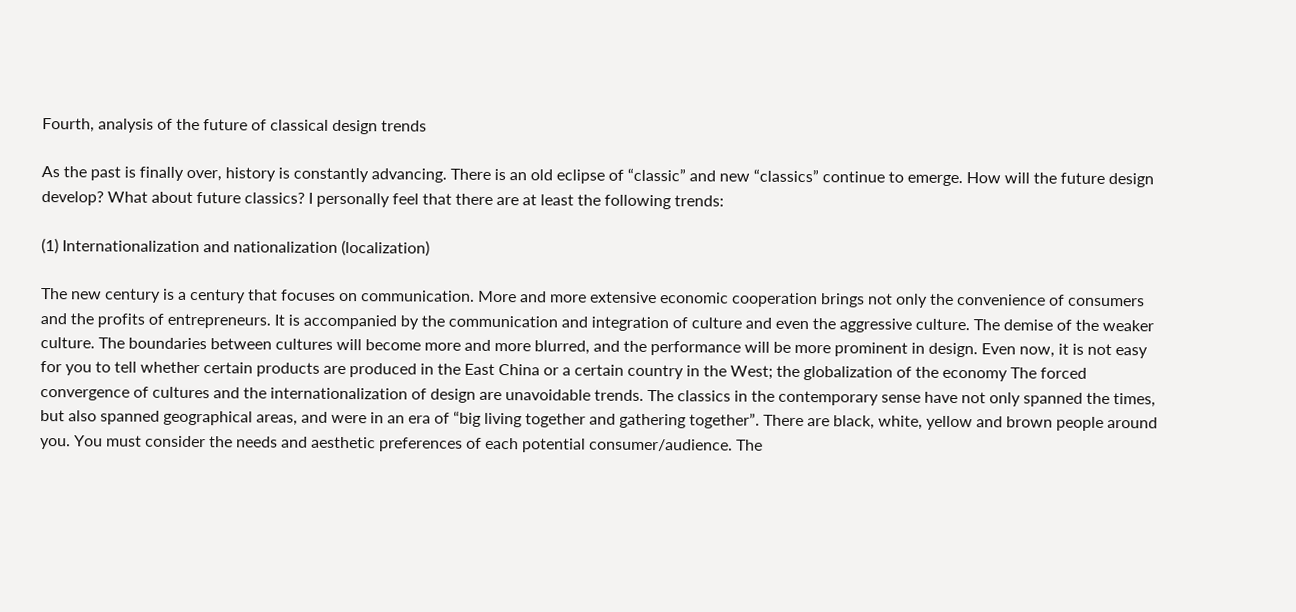Fourth, analysis of the future of classical design trends

As the past is finally over, history is constantly advancing. There is an old eclipse of “classic” and new “classics” continue to emerge. How will the future design develop? What about future classics? I personally feel that there are at least the following trends:

(1) Internationalization and nationalization (localization)

The new century is a century that focuses on communication. More and more extensive economic cooperation brings not only the convenience of consumers and the profits of entrepreneurs. It is accompanied by the communication and integration of culture and even the aggressive culture. The demise of the weaker culture. The boundaries between cultures will become more and more blurred, and the performance will be more prominent in design. Even now, it is not easy for you to tell whether certain products are produced in the East China or a certain country in the West; the globalization of the economy The forced convergence of cultures and the internationalization of design are unavoidable trends. The classics in the contemporary sense have not only spanned the times, but also spanned geographical areas, and were in an era of “big living together and gathering together”. There are black, white, yellow and brown people around you. You must consider the needs and aesthetic preferences of each potential consumer/audience. The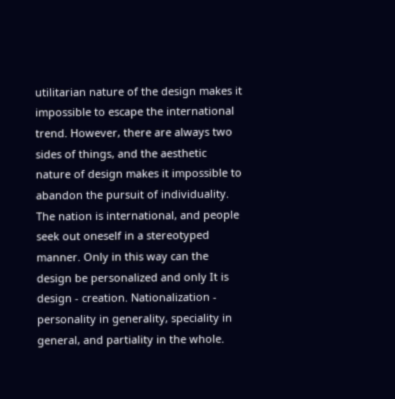utilitarian nature of the design makes it impossible to escape the international trend. However, there are always two sides of things, and the aesthetic nature of design makes it impossible to abandon the pursuit of individuality. The nation is international, and people seek out oneself in a stereotyped manner. Only in this way can the design be personalized and only It is design - creation. Nationalization - personality in generality, speciality in general, and partiality in the whole.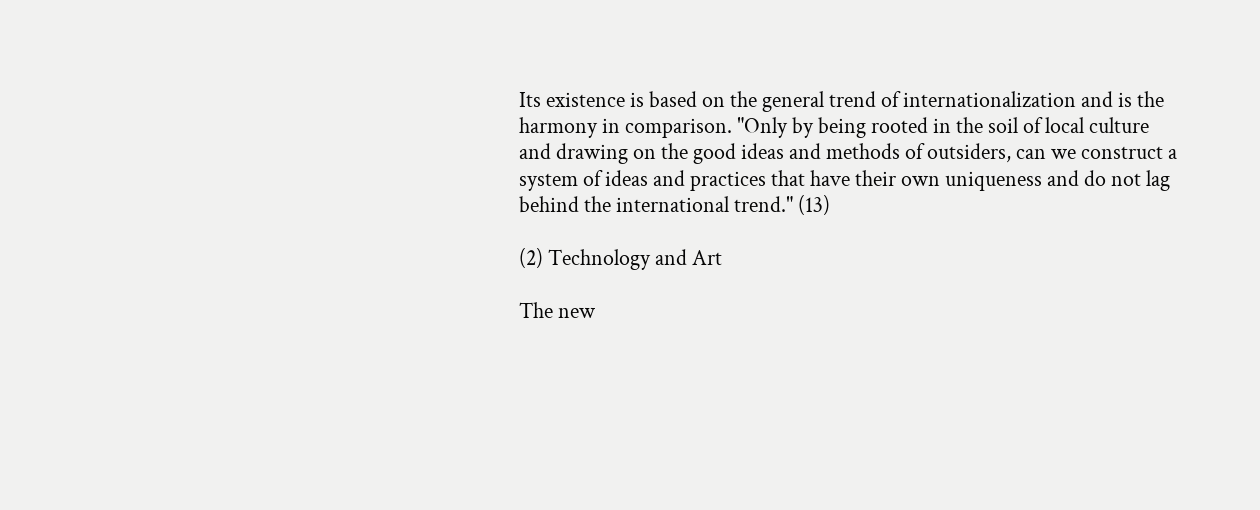Its existence is based on the general trend of internationalization and is the harmony in comparison. "Only by being rooted in the soil of local culture and drawing on the good ideas and methods of outsiders, can we construct a system of ideas and practices that have their own uniqueness and do not lag behind the international trend." (13)

(2) Technology and Art

The new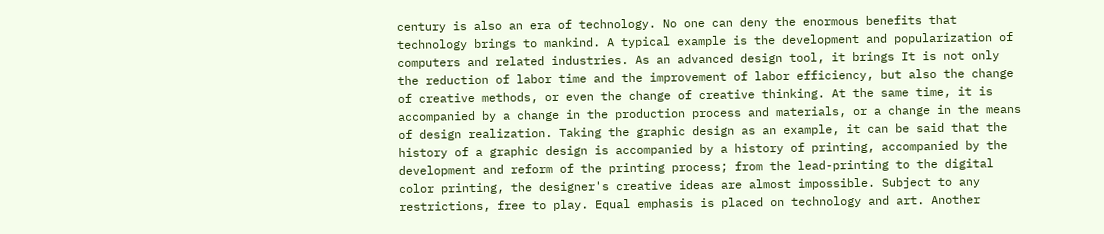century is also an era of technology. No one can deny the enormous benefits that technology brings to mankind. A typical example is the development and popularization of computers and related industries. As an advanced design tool, it brings It is not only the reduction of labor time and the improvement of labor efficiency, but also the change of creative methods, or even the change of creative thinking. At the same time, it is accompanied by a change in the production process and materials, or a change in the means of design realization. Taking the graphic design as an example, it can be said that the history of a graphic design is accompanied by a history of printing, accompanied by the development and reform of the printing process; from the lead-printing to the digital color printing, the designer's creative ideas are almost impossible. Subject to any restrictions, free to play. Equal emphasis is placed on technology and art. Another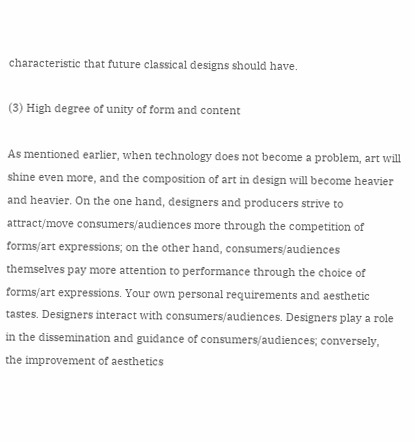characteristic that future classical designs should have.

(3) High degree of unity of form and content

As mentioned earlier, when technology does not become a problem, art will shine even more, and the composition of art in design will become heavier and heavier. On the one hand, designers and producers strive to attract/move consumers/audiences more through the competition of forms/art expressions; on the other hand, consumers/audiences themselves pay more attention to performance through the choice of forms/art expressions. Your own personal requirements and aesthetic tastes. Designers interact with consumers/audiences. Designers play a role in the dissemination and guidance of consumers/audiences; conversely, the improvement of aesthetics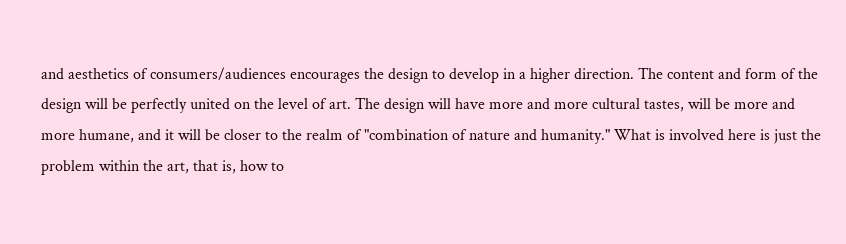and aesthetics of consumers/audiences encourages the design to develop in a higher direction. The content and form of the design will be perfectly united on the level of art. The design will have more and more cultural tastes, will be more and more humane, and it will be closer to the realm of "combination of nature and humanity." What is involved here is just the problem within the art, that is, how to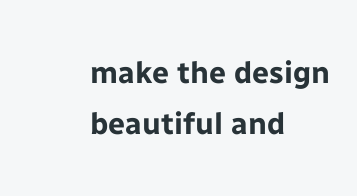make the design beautiful and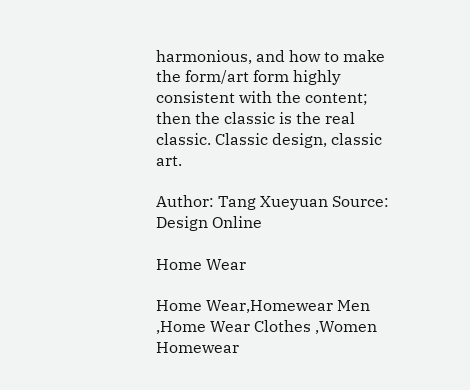harmonious, and how to make the form/art form highly consistent with the content; then the classic is the real classic. Classic design, classic art.

Author: Tang Xueyuan Source: Design Online

Home Wear

Home Wear,Homewear Men ,Home Wear Clothes ,Women Homewear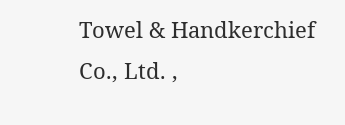Towel & Handkerchief Co., Ltd. ,